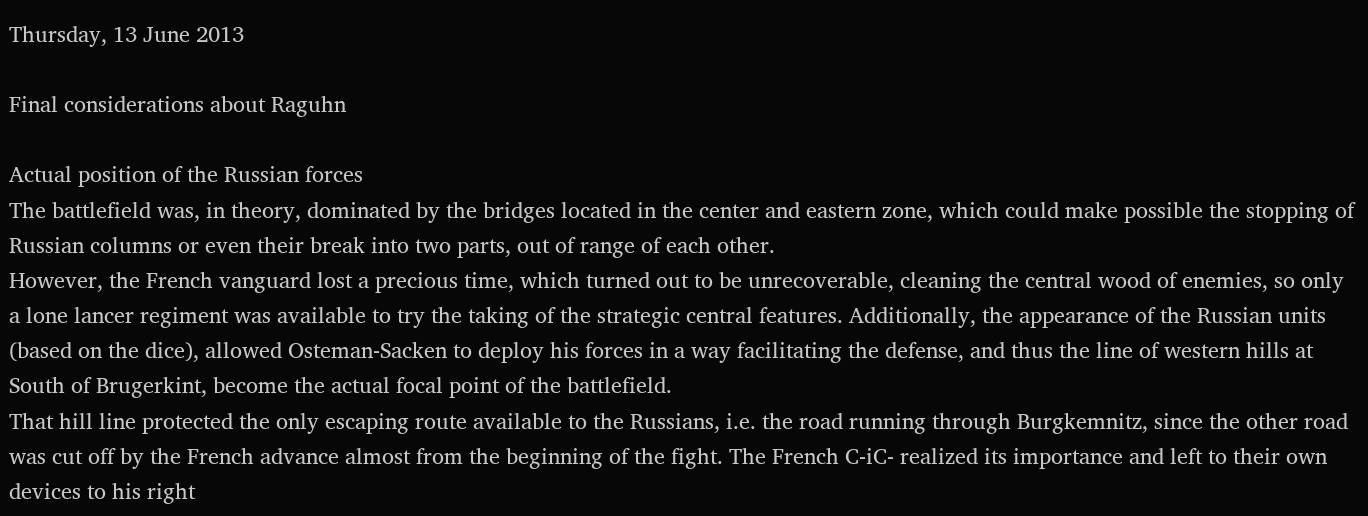Thursday, 13 June 2013

Final considerations about Raguhn

Actual position of the Russian forces
The battlefield was, in theory, dominated by the bridges located in the center and eastern zone, which could make possible the stopping of Russian columns or even their break into two parts, out of range of each other.
However, the French vanguard lost a precious time, which turned out to be unrecoverable, cleaning the central wood of enemies, so only a lone lancer regiment was available to try the taking of the strategic central features. Additionally, the appearance of the Russian units (based on the dice), allowed Osteman-Sacken to deploy his forces in a way facilitating the defense, and thus the line of western hills at South of Brugerkint, become the actual focal point of the battlefield.
That hill line protected the only escaping route available to the Russians, i.e. the road running through Burgkemnitz, since the other road was cut off by the French advance almost from the beginning of the fight. The French C-iC- realized its importance and left to their own devices to his right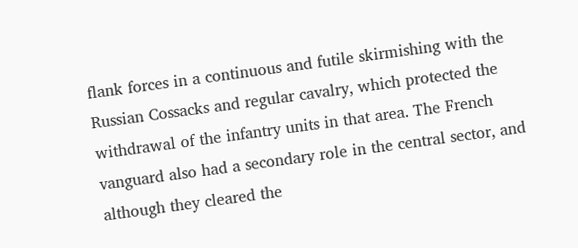flank forces in a continuous and futile skirmishing with the Russian Cossacks and regular cavalry, which protected the withdrawal of the infantry units in that area. The French vanguard also had a secondary role in the central sector, and although they cleared the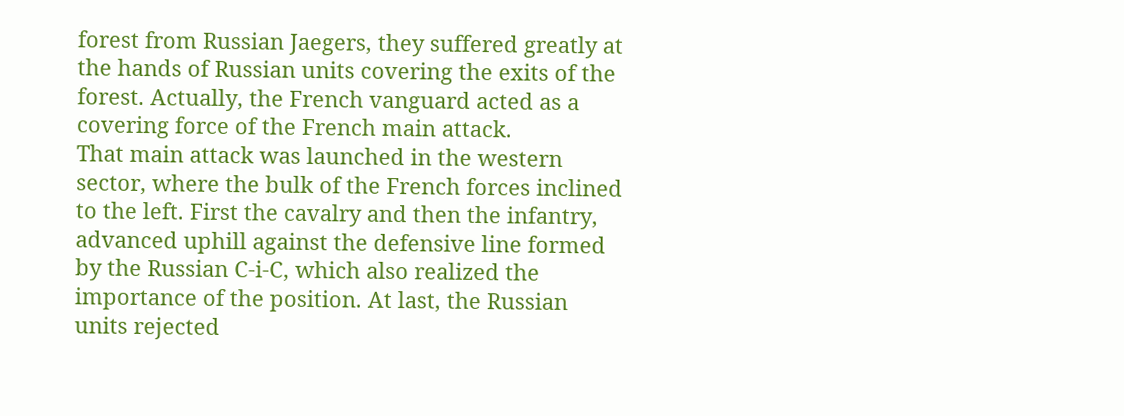forest from Russian Jaegers, they suffered greatly at the hands of Russian units covering the exits of the forest. Actually, the French vanguard acted as a covering force of the French main attack.
That main attack was launched in the western sector, where the bulk of the French forces inclined to the left. First the cavalry and then the infantry, advanced uphill against the defensive line formed by the Russian C-i-C, which also realized the importance of the position. At last, the Russian units rejected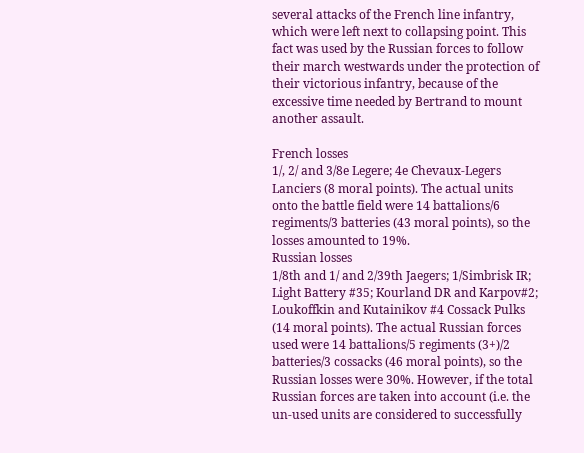several attacks of the French line infantry, which were left next to collapsing point. This fact was used by the Russian forces to follow their march westwards under the protection of their victorious infantry, because of the excessive time needed by Bertrand to mount another assault.

French losses
1/, 2/ and 3/8e Legere; 4e Chevaux-Legers Lanciers (8 moral points). The actual units onto the battle field were 14 battalions/6 regiments/3 batteries (43 moral points), so the losses amounted to 19%.
Russian losses
1/8th and 1/ and 2/39th Jaegers; 1/Simbrisk IR; Light Battery #35; Kourland DR and Karpov#2; Loukoffkin and Kutainikov #4 Cossack Pulks (14 moral points). The actual Russian forces used were 14 battalions/5 regiments (3+)/2 batteries/3 cossacks (46 moral points), so the Russian losses were 30%. However, if the total Russian forces are taken into account (i.e. the un-used units are considered to successfully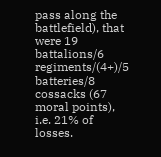pass along the battlefield), that were 19 battalions/6 regiments/(4+)/5 batteries/8 cossacks (67 moral points), i.e. 21% of losses.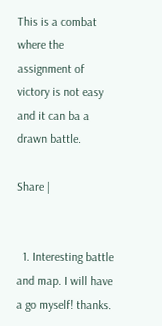This is a combat where the assignment of victory is not easy and it can ba a drawn battle.

Share |


  1. Interesting battle and map. I will have a go myself! thanks.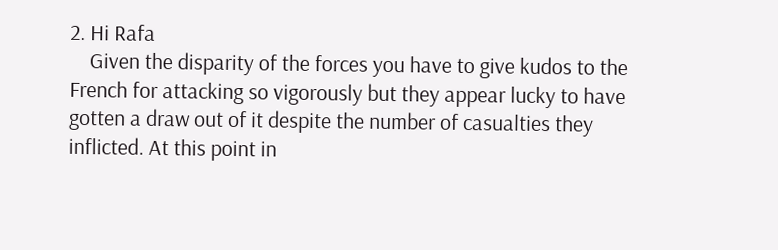2. Hi Rafa
    Given the disparity of the forces you have to give kudos to the French for attacking so vigorously but they appear lucky to have gotten a draw out of it despite the number of casualties they inflicted. At this point in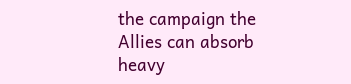the campaign the Allies can absorb heavy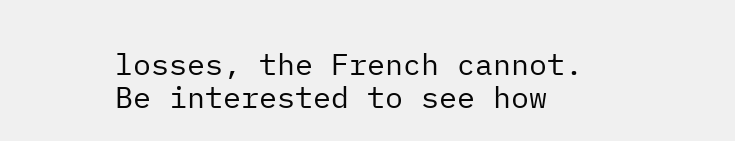losses, the French cannot. Be interested to see how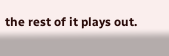the rest of it plays out.